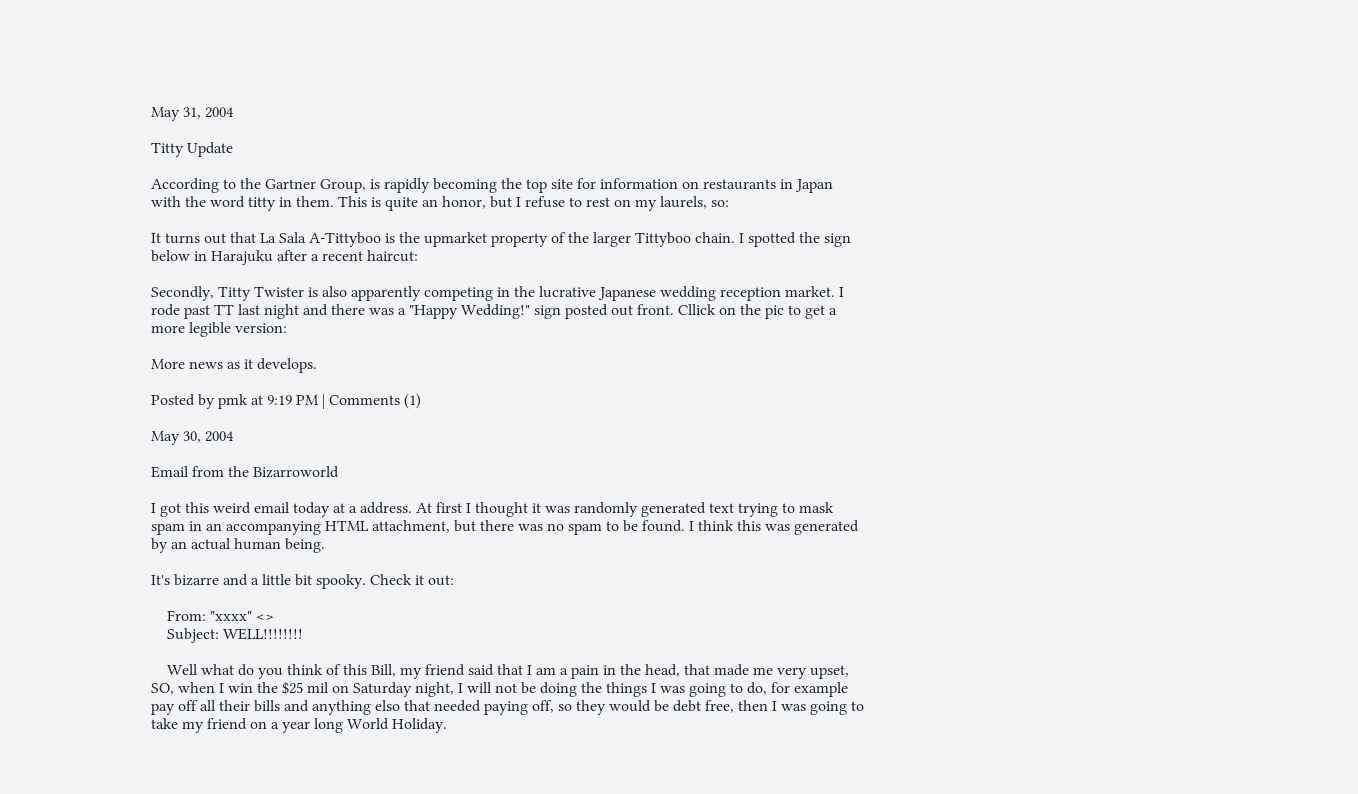May 31, 2004

Titty Update

According to the Gartner Group, is rapidly becoming the top site for information on restaurants in Japan with the word titty in them. This is quite an honor, but I refuse to rest on my laurels, so:

It turns out that La Sala A-Tittyboo is the upmarket property of the larger Tittyboo chain. I spotted the sign below in Harajuku after a recent haircut:

Secondly, Titty Twister is also apparently competing in the lucrative Japanese wedding reception market. I rode past TT last night and there was a "Happy Wedding!" sign posted out front. Cllick on the pic to get a more legible version:

More news as it develops.

Posted by pmk at 9:19 PM | Comments (1)

May 30, 2004

Email from the Bizarroworld

I got this weird email today at a address. At first I thought it was randomly generated text trying to mask spam in an accompanying HTML attachment, but there was no spam to be found. I think this was generated by an actual human being.

It's bizarre and a little bit spooky. Check it out:

    From: "xxxx" <>
    Subject: WELL!!!!!!!!

    Well what do you think of this Bill, my friend said that I am a pain in the head, that made me very upset, SO, when I win the $25 mil on Saturday night, I will not be doing the things I was going to do, for example pay off all their bills and anything elso that needed paying off, so they would be debt free, then I was going to take my friend on a year long World Holiday.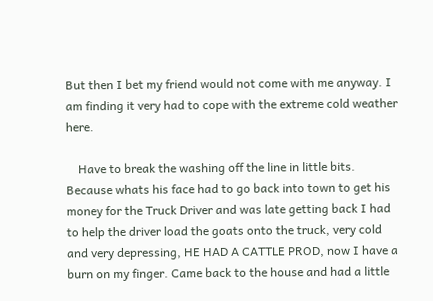But then I bet my friend would not come with me anyway. I am finding it very had to cope with the extreme cold weather here.

    Have to break the washing off the line in little bits. Because whats his face had to go back into town to get his money for the Truck Driver and was late getting back I had to help the driver load the goats onto the truck, very cold and very depressing, HE HAD A CATTLE PROD, now I have a burn on my finger. Came back to the house and had a little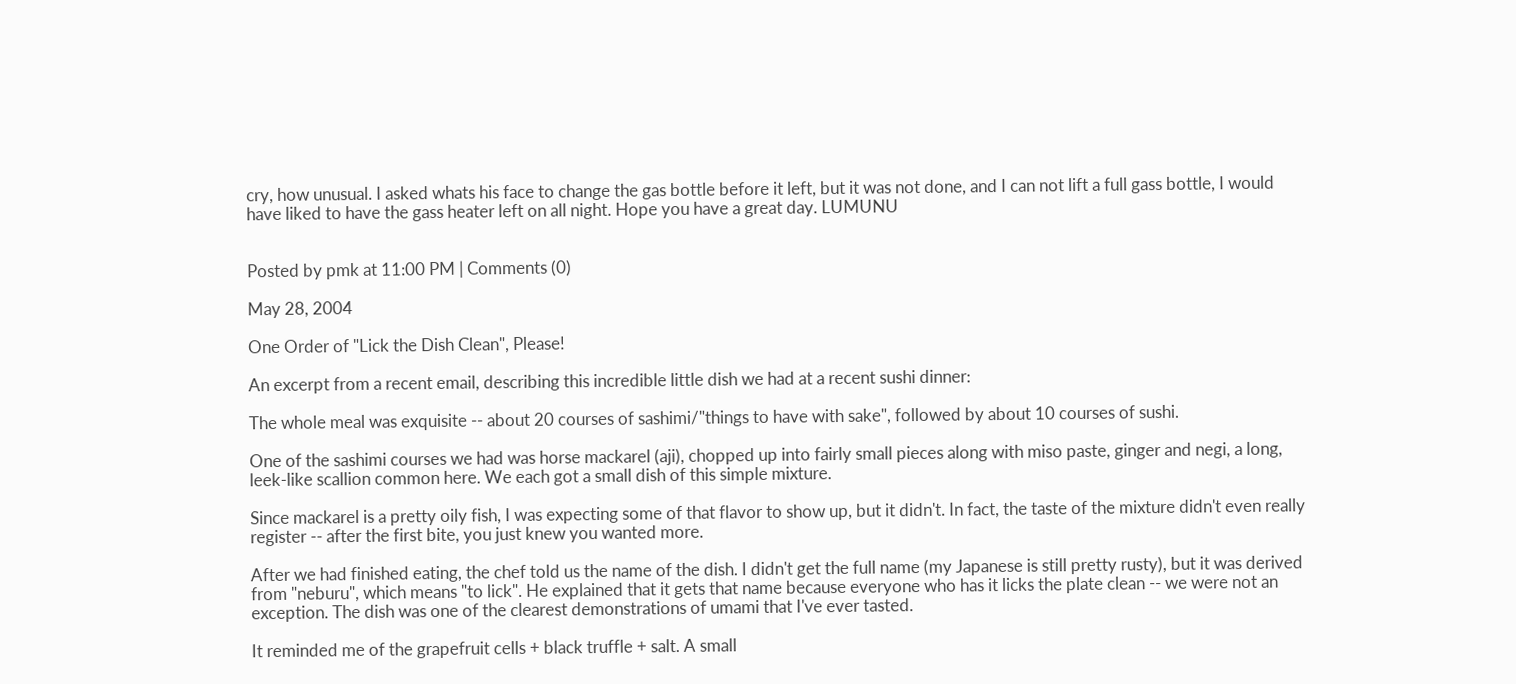cry, how unusual. I asked whats his face to change the gas bottle before it left, but it was not done, and I can not lift a full gass bottle, I would have liked to have the gass heater left on all night. Hope you have a great day. LUMUNU


Posted by pmk at 11:00 PM | Comments (0)

May 28, 2004

One Order of "Lick the Dish Clean", Please!

An excerpt from a recent email, describing this incredible little dish we had at a recent sushi dinner:

The whole meal was exquisite -- about 20 courses of sashimi/"things to have with sake", followed by about 10 courses of sushi.

One of the sashimi courses we had was horse mackarel (aji), chopped up into fairly small pieces along with miso paste, ginger and negi, a long, leek-like scallion common here. We each got a small dish of this simple mixture.

Since mackarel is a pretty oily fish, I was expecting some of that flavor to show up, but it didn't. In fact, the taste of the mixture didn't even really register -- after the first bite, you just knew you wanted more.

After we had finished eating, the chef told us the name of the dish. I didn't get the full name (my Japanese is still pretty rusty), but it was derived from "neburu", which means "to lick". He explained that it gets that name because everyone who has it licks the plate clean -- we were not an exception. The dish was one of the clearest demonstrations of umami that I've ever tasted.

It reminded me of the grapefruit cells + black truffle + salt. A small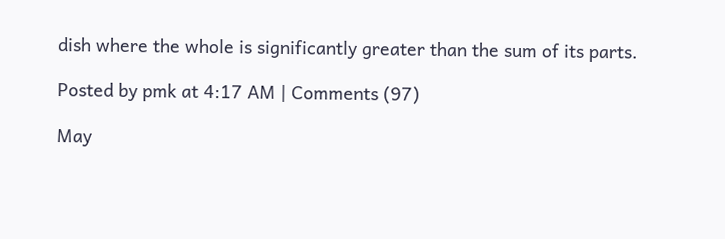dish where the whole is significantly greater than the sum of its parts.

Posted by pmk at 4:17 AM | Comments (97)

May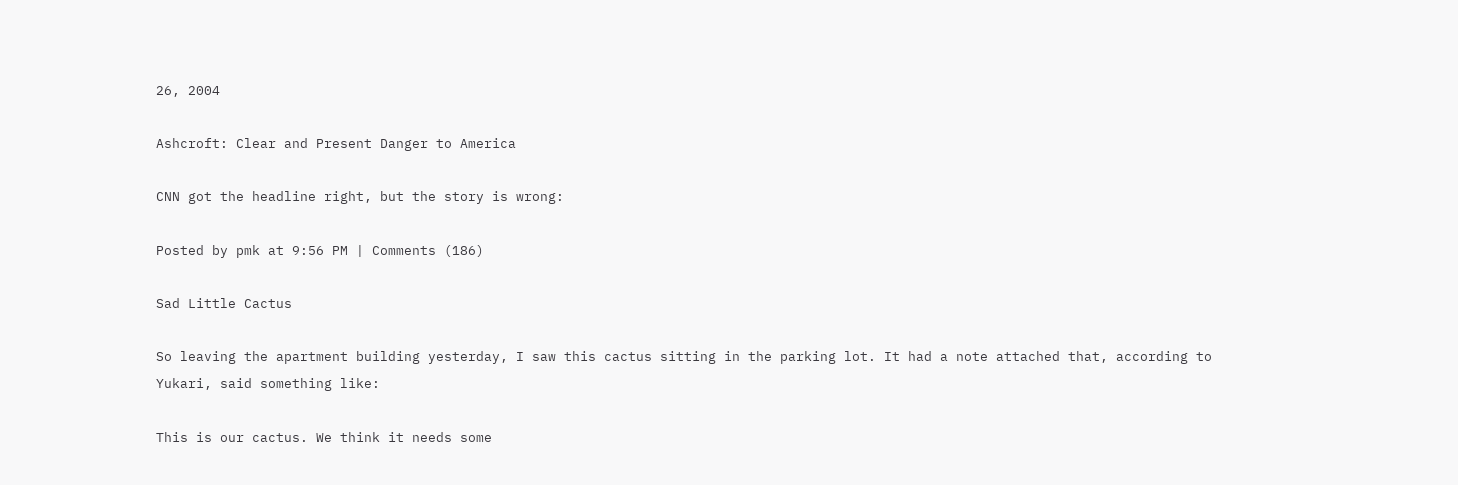26, 2004

Ashcroft: Clear and Present Danger to America

CNN got the headline right, but the story is wrong:

Posted by pmk at 9:56 PM | Comments (186)

Sad Little Cactus

So leaving the apartment building yesterday, I saw this cactus sitting in the parking lot. It had a note attached that, according to Yukari, said something like:

This is our cactus. We think it needs some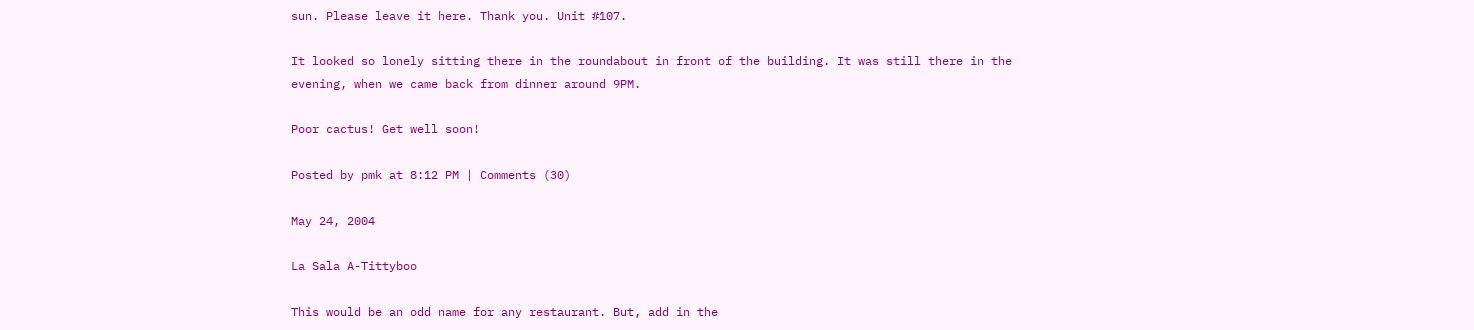sun. Please leave it here. Thank you. Unit #107.

It looked so lonely sitting there in the roundabout in front of the building. It was still there in the evening, when we came back from dinner around 9PM.

Poor cactus! Get well soon!

Posted by pmk at 8:12 PM | Comments (30)

May 24, 2004

La Sala A-Tittyboo

This would be an odd name for any restaurant. But, add in the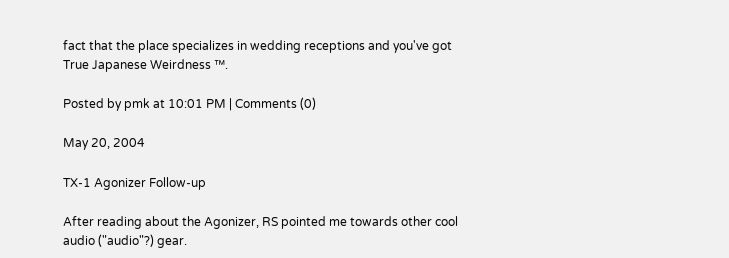fact that the place specializes in wedding receptions and you've got True Japanese Weirdness ™.

Posted by pmk at 10:01 PM | Comments (0)

May 20, 2004

TX-1 Agonizer Follow-up

After reading about the Agonizer, RS pointed me towards other cool audio ("audio"?) gear.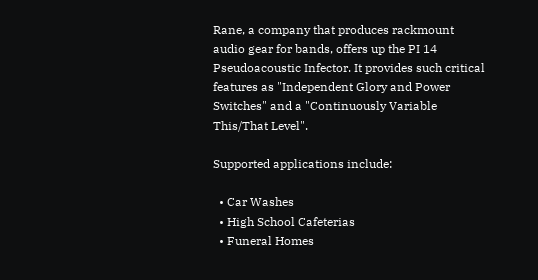Rane, a company that produces rackmount audio gear for bands, offers up the PI 14 Pseudoacoustic Infector. It provides such critical features as "Independent Glory and Power Switches" and a "Continuously Variable This/That Level".

Supported applications include:

  • Car Washes
  • High School Cafeterias
  • Funeral Homes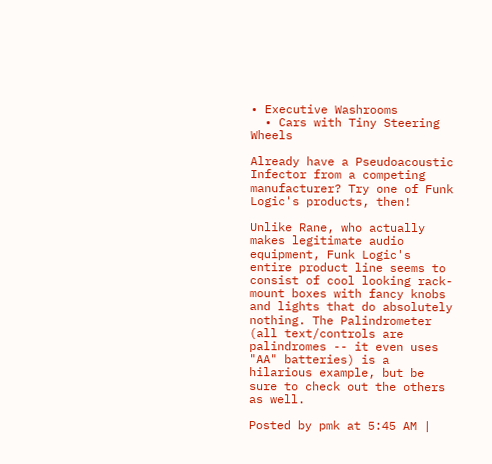• Executive Washrooms
  • Cars with Tiny Steering Wheels

Already have a Pseudoacoustic Infector from a competing manufacturer? Try one of Funk Logic's products, then!

Unlike Rane, who actually makes legitimate audio equipment, Funk Logic's entire product line seems to consist of cool looking rack-mount boxes with fancy knobs and lights that do absolutely nothing. The Palindrometer (all text/controls are palindromes -- it even uses "AA" batteries) is a hilarious example, but be sure to check out the others as well.

Posted by pmk at 5:45 AM |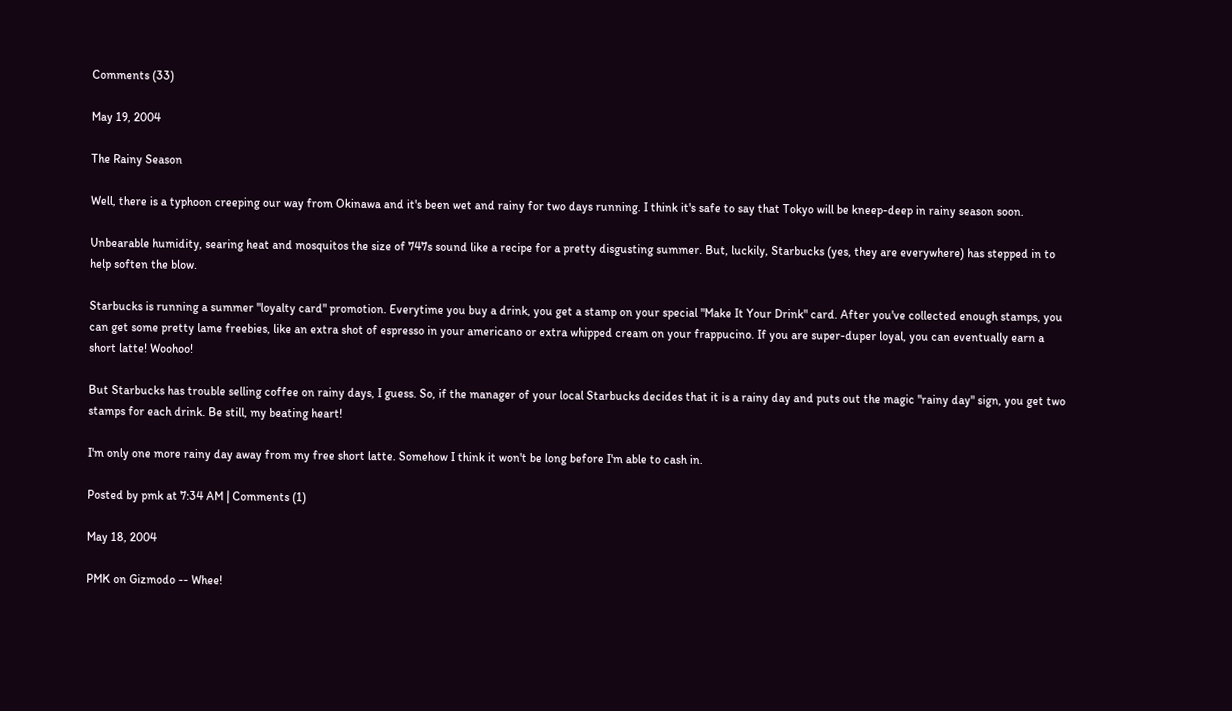Comments (33)

May 19, 2004

The Rainy Season

Well, there is a typhoon creeping our way from Okinawa and it's been wet and rainy for two days running. I think it's safe to say that Tokyo will be kneep-deep in rainy season soon.

Unbearable humidity, searing heat and mosquitos the size of 747s sound like a recipe for a pretty disgusting summer. But, luckily, Starbucks (yes, they are everywhere) has stepped in to help soften the blow.

Starbucks is running a summer "loyalty card" promotion. Everytime you buy a drink, you get a stamp on your special "Make It Your Drink" card. After you've collected enough stamps, you can get some pretty lame freebies, like an extra shot of espresso in your americano or extra whipped cream on your frappucino. If you are super-duper loyal, you can eventually earn a short latte! Woohoo!

But Starbucks has trouble selling coffee on rainy days, I guess. So, if the manager of your local Starbucks decides that it is a rainy day and puts out the magic "rainy day" sign, you get two stamps for each drink. Be still, my beating heart!

I'm only one more rainy day away from my free short latte. Somehow I think it won't be long before I'm able to cash in.

Posted by pmk at 7:34 AM | Comments (1)

May 18, 2004

PMK on Gizmodo -- Whee!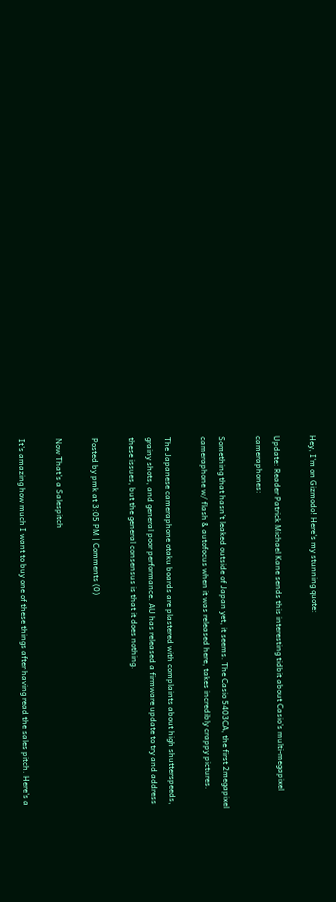Hey, I'm on Gizmodo! Here's my stunning quote:

Update: Reader Patrick Michael Kane sends this interesting tidbit about Casio's multi-megapixel cameraphones:

Something that hasn't leaked outside of Japan yet, it seems. The Casio 5403CA, the first 2megapixel cameraphone w/ flash & autofocus when it was released here, takes incredibly crappy pictures.

The Japanese cameraphone otaku boards are plastered with complaints about high shutterspeeds, grainy shots, and general poor performance. AU has released a firmware update to try and address these issues, but the general consensus is that it does nothing.

Posted by pmk at 3:05 PM | Comments (0)

Now That's a Salespitch

It's amazing how much I want to buy one of these things after having read the sales pitch. Here's a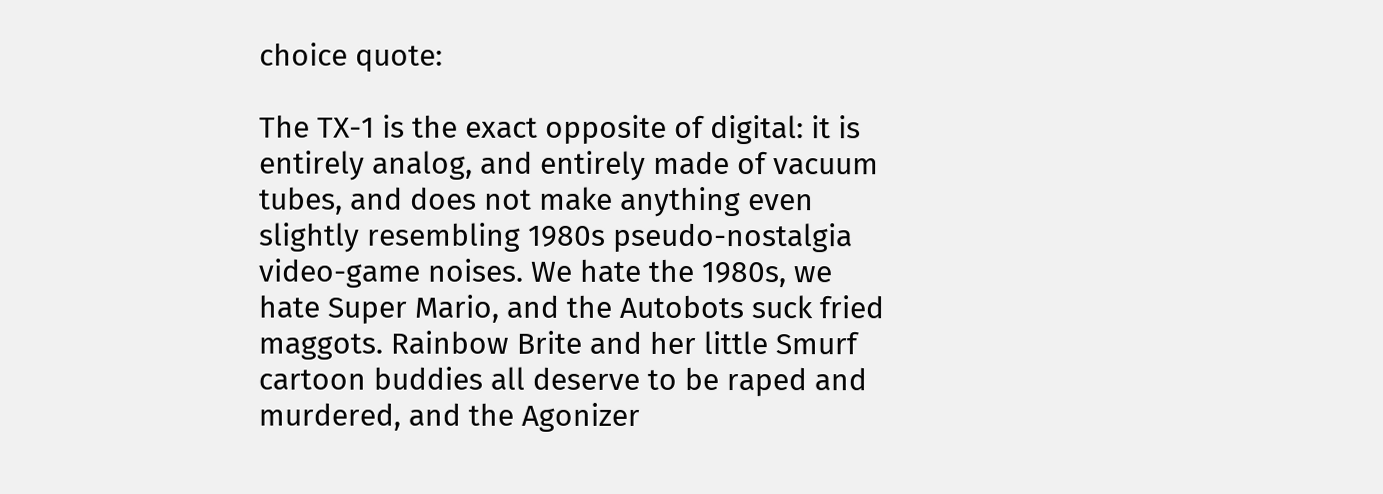choice quote:

The TX-1 is the exact opposite of digital: it is entirely analog, and entirely made of vacuum tubes, and does not make anything even slightly resembling 1980s pseudo-nostalgia video-game noises. We hate the 1980s, we hate Super Mario, and the Autobots suck fried maggots. Rainbow Brite and her little Smurf cartoon buddies all deserve to be raped and murdered, and the Agonizer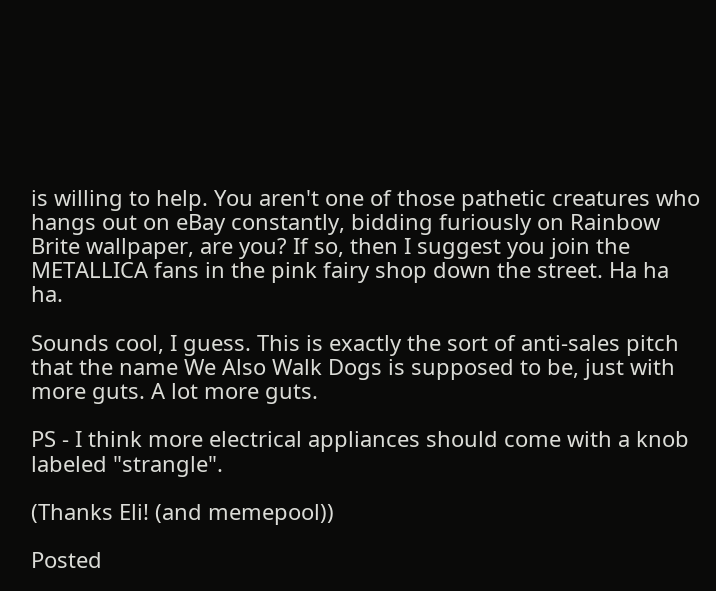is willing to help. You aren't one of those pathetic creatures who hangs out on eBay constantly, bidding furiously on Rainbow Brite wallpaper, are you? If so, then I suggest you join the METALLICA fans in the pink fairy shop down the street. Ha ha ha.

Sounds cool, I guess. This is exactly the sort of anti-sales pitch that the name We Also Walk Dogs is supposed to be, just with more guts. A lot more guts.

PS - I think more electrical appliances should come with a knob labeled "strangle".

(Thanks Eli! (and memepool))

Posted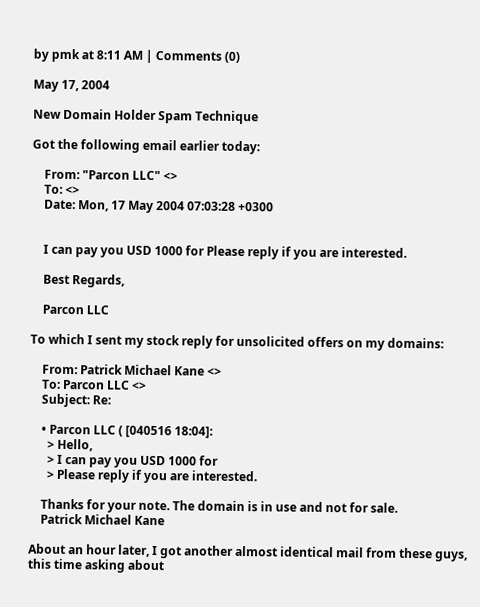by pmk at 8:11 AM | Comments (0)

May 17, 2004

New Domain Holder Spam Technique

Got the following email earlier today:

    From: "Parcon LLC" <>
    To: <>
    Date: Mon, 17 May 2004 07:03:28 +0300


    I can pay you USD 1000 for Please reply if you are interested.

    Best Regards,

    Parcon LLC

To which I sent my stock reply for unsolicited offers on my domains:

    From: Patrick Michael Kane <>
    To: Parcon LLC <>
    Subject: Re:

    • Parcon LLC ( [040516 18:04]:
      > Hello,
      > I can pay you USD 1000 for
      > Please reply if you are interested.

    Thanks for your note. The domain is in use and not for sale.
    Patrick Michael Kane

About an hour later, I got another almost identical mail from these guys, this time asking about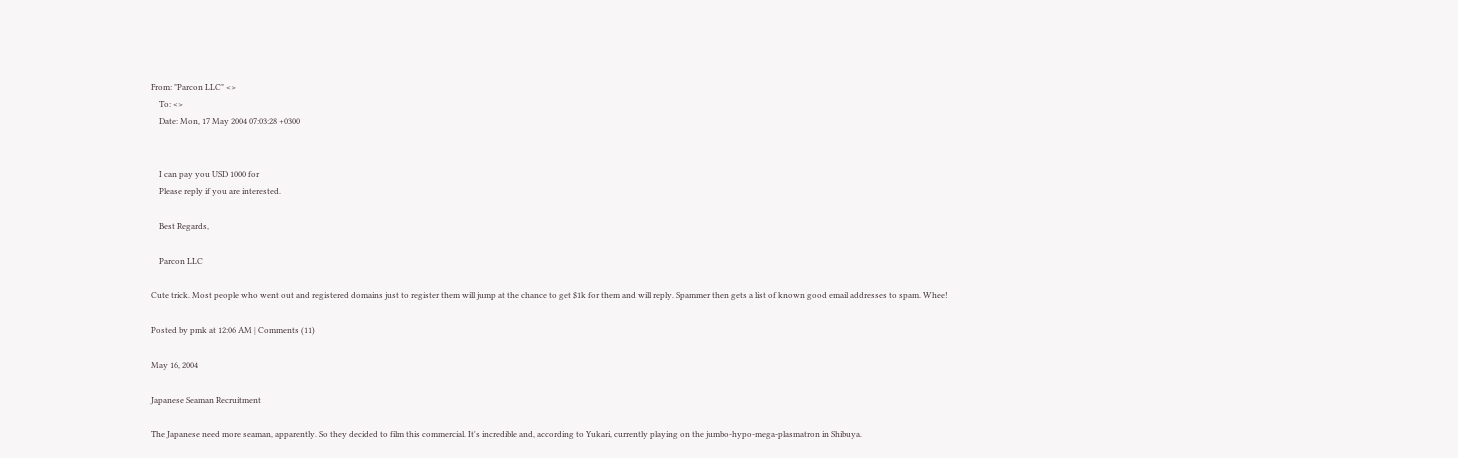From: "Parcon LLC" <>
    To: <>
    Date: Mon, 17 May 2004 07:03:28 +0300


    I can pay you USD 1000 for
    Please reply if you are interested.

    Best Regards,

    Parcon LLC

Cute trick. Most people who went out and registered domains just to register them will jump at the chance to get $1k for them and will reply. Spammer then gets a list of known good email addresses to spam. Whee!

Posted by pmk at 12:06 AM | Comments (11)

May 16, 2004

Japanese Seaman Recruitment

The Japanese need more seaman, apparently. So they decided to film this commercial. It's incredible and, according to Yukari, currently playing on the jumbo-hypo-mega-plasmatron in Shibuya.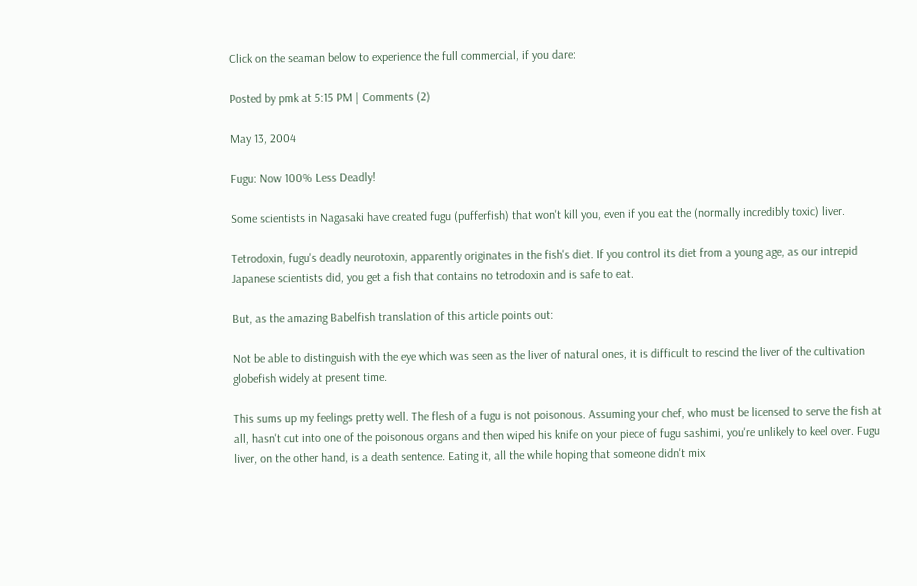Click on the seaman below to experience the full commercial, if you dare:

Posted by pmk at 5:15 PM | Comments (2)

May 13, 2004

Fugu: Now 100% Less Deadly!

Some scientists in Nagasaki have created fugu (pufferfish) that won't kill you, even if you eat the (normally incredibly toxic) liver.

Tetrodoxin, fugu's deadly neurotoxin, apparently originates in the fish's diet. If you control its diet from a young age, as our intrepid Japanese scientists did, you get a fish that contains no tetrodoxin and is safe to eat.

But, as the amazing Babelfish translation of this article points out:

Not be able to distinguish with the eye which was seen as the liver of natural ones, it is difficult to rescind the liver of the cultivation globefish widely at present time.

This sums up my feelings pretty well. The flesh of a fugu is not poisonous. Assuming your chef, who must be licensed to serve the fish at all, hasn't cut into one of the poisonous organs and then wiped his knife on your piece of fugu sashimi, you're unlikely to keel over. Fugu liver, on the other hand, is a death sentence. Eating it, all the while hoping that someone didn't mix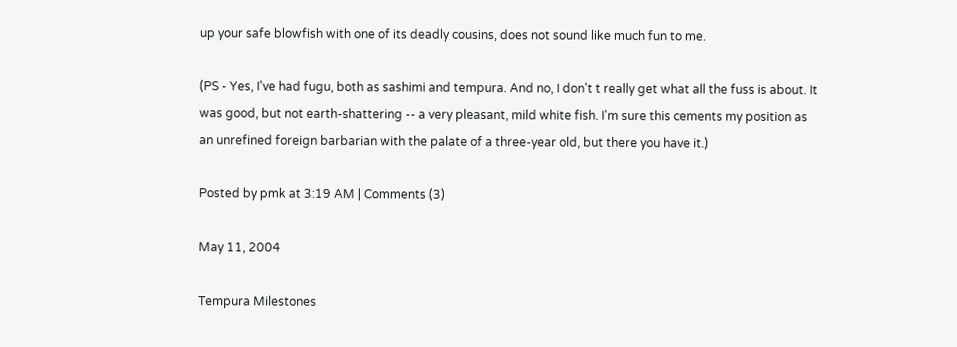up your safe blowfish with one of its deadly cousins, does not sound like much fun to me.

(PS - Yes, I've had fugu, both as sashimi and tempura. And no, I don't t really get what all the fuss is about. It was good, but not earth-shattering -- a very pleasant, mild white fish. I'm sure this cements my position as an unrefined foreign barbarian with the palate of a three-year old, but there you have it.)

Posted by pmk at 3:19 AM | Comments (3)

May 11, 2004

Tempura Milestones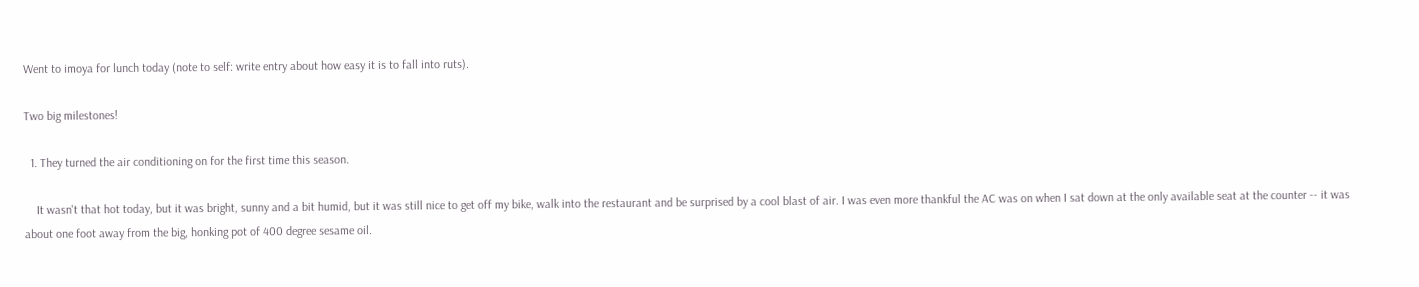Went to imoya for lunch today (note to self: write entry about how easy it is to fall into ruts).

Two big milestones!

  1. They turned the air conditioning on for the first time this season.

    It wasn't that hot today, but it was bright, sunny and a bit humid, but it was still nice to get off my bike, walk into the restaurant and be surprised by a cool blast of air. I was even more thankful the AC was on when I sat down at the only available seat at the counter -- it was about one foot away from the big, honking pot of 400 degree sesame oil.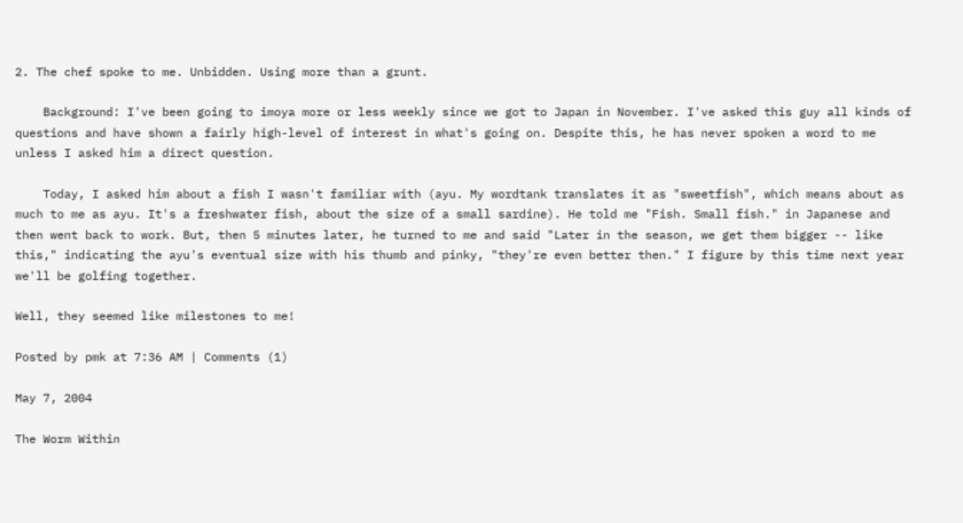2. The chef spoke to me. Unbidden. Using more than a grunt.

    Background: I've been going to imoya more or less weekly since we got to Japan in November. I've asked this guy all kinds of questions and have shown a fairly high-level of interest in what's going on. Despite this, he has never spoken a word to me unless I asked him a direct question.

    Today, I asked him about a fish I wasn't familiar with (ayu. My wordtank translates it as "sweetfish", which means about as much to me as ayu. It's a freshwater fish, about the size of a small sardine). He told me "Fish. Small fish." in Japanese and then went back to work. But, then 5 minutes later, he turned to me and said "Later in the season, we get them bigger -- like this," indicating the ayu's eventual size with his thumb and pinky, "they're even better then." I figure by this time next year we'll be golfing together.

Well, they seemed like milestones to me!

Posted by pmk at 7:36 AM | Comments (1)

May 7, 2004

The Worm Within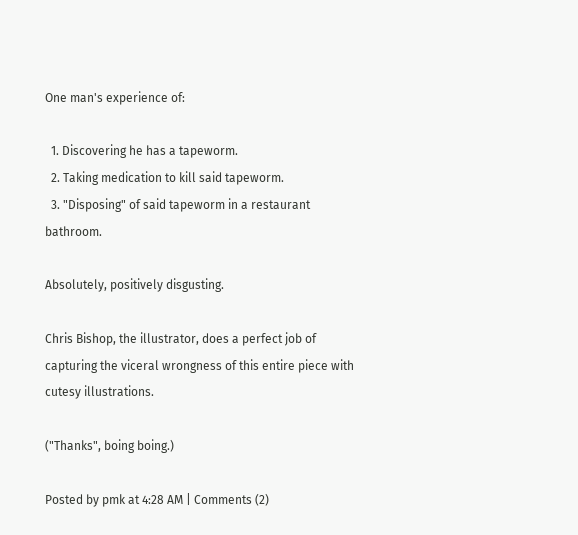One man's experience of:

  1. Discovering he has a tapeworm.
  2. Taking medication to kill said tapeworm.
  3. "Disposing" of said tapeworm in a restaurant bathroom.

Absolutely, positively disgusting.

Chris Bishop, the illustrator, does a perfect job of capturing the viceral wrongness of this entire piece with cutesy illustrations.

("Thanks", boing boing.)

Posted by pmk at 4:28 AM | Comments (2)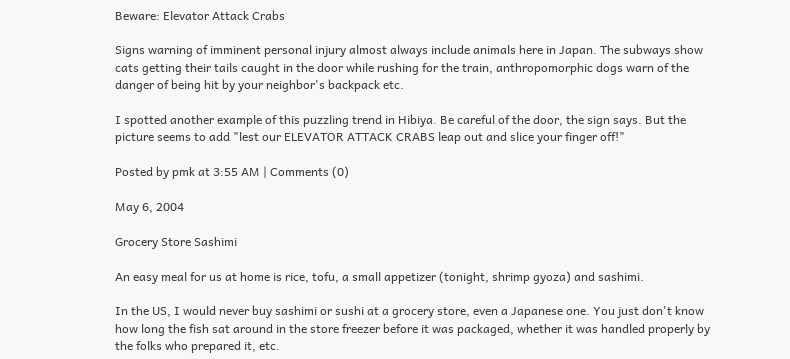Beware: Elevator Attack Crabs

Signs warning of imminent personal injury almost always include animals here in Japan. The subways show cats getting their tails caught in the door while rushing for the train, anthropomorphic dogs warn of the danger of being hit by your neighbor's backpack etc.

I spotted another example of this puzzling trend in Hibiya. Be careful of the door, the sign says. But the picture seems to add "lest our ELEVATOR ATTACK CRABS leap out and slice your finger off!"

Posted by pmk at 3:55 AM | Comments (0)

May 6, 2004

Grocery Store Sashimi

An easy meal for us at home is rice, tofu, a small appetizer (tonight, shrimp gyoza) and sashimi.

In the US, I would never buy sashimi or sushi at a grocery store, even a Japanese one. You just don't know how long the fish sat around in the store freezer before it was packaged, whether it was handled properly by the folks who prepared it, etc.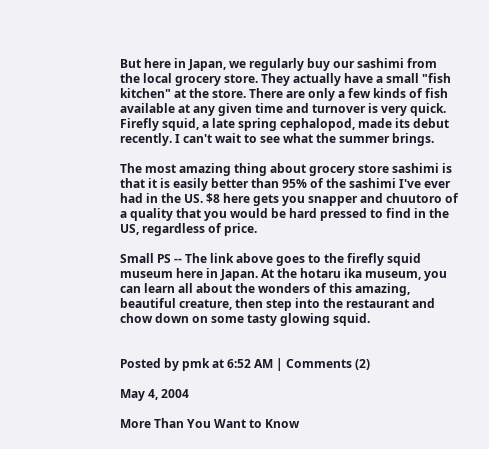But here in Japan, we regularly buy our sashimi from the local grocery store. They actually have a small "fish kitchen" at the store. There are only a few kinds of fish available at any given time and turnover is very quick. Firefly squid, a late spring cephalopod, made its debut recently. I can't wait to see what the summer brings.

The most amazing thing about grocery store sashimi is that it is easily better than 95% of the sashimi I've ever had in the US. $8 here gets you snapper and chuutoro of a quality that you would be hard pressed to find in the US, regardless of price.

Small PS -- The link above goes to the firefly squid museum here in Japan. At the hotaru ika museum, you can learn all about the wonders of this amazing, beautiful creature, then step into the restaurant and chow down on some tasty glowing squid.


Posted by pmk at 6:52 AM | Comments (2)

May 4, 2004

More Than You Want to Know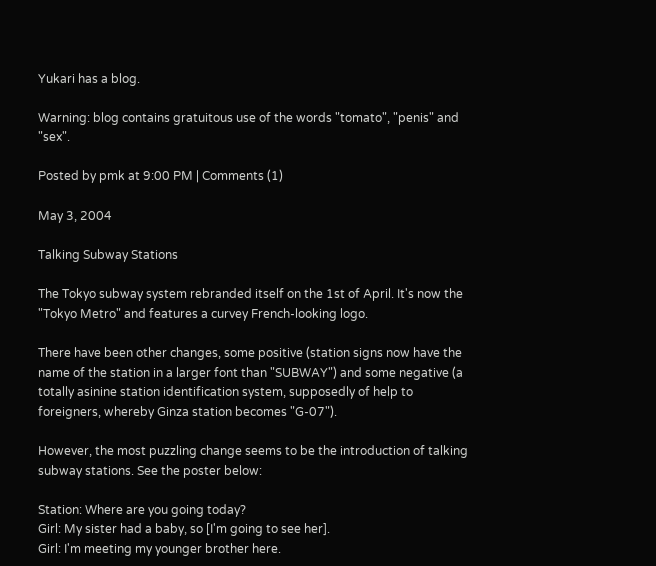Yukari has a blog.

Warning: blog contains gratuitous use of the words "tomato", "penis" and "sex".

Posted by pmk at 9:00 PM | Comments (1)

May 3, 2004

Talking Subway Stations

The Tokyo subway system rebranded itself on the 1st of April. It's now the "Tokyo Metro" and features a curvey French-looking logo.

There have been other changes, some positive (station signs now have the name of the station in a larger font than "SUBWAY") and some negative (a totally asinine station identification system, supposedly of help to foreigners, whereby Ginza station becomes "G-07").

However, the most puzzling change seems to be the introduction of talking subway stations. See the poster below:

Station: Where are you going today?
Girl: My sister had a baby, so [I'm going to see her].
Girl: I'm meeting my younger brother here.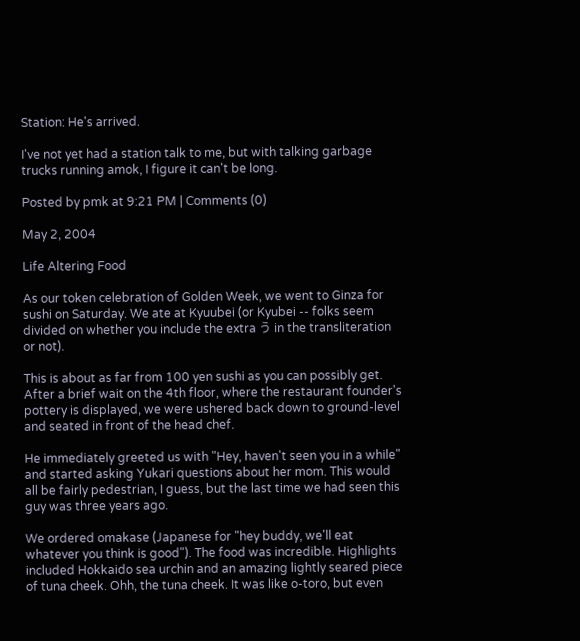Station: He's arrived.

I've not yet had a station talk to me, but with talking garbage trucks running amok, I figure it can't be long.

Posted by pmk at 9:21 PM | Comments (0)

May 2, 2004

Life Altering Food

As our token celebration of Golden Week, we went to Ginza for sushi on Saturday. We ate at Kyuubei (or Kyubei -- folks seem divided on whether you include the extra う in the transliteration or not).

This is about as far from 100 yen sushi as you can possibly get. After a brief wait on the 4th floor, where the restaurant founder's pottery is displayed, we were ushered back down to ground-level and seated in front of the head chef.

He immediately greeted us with "Hey, haven't seen you in a while" and started asking Yukari questions about her mom. This would all be fairly pedestrian, I guess, but the last time we had seen this guy was three years ago.

We ordered omakase (Japanese for "hey buddy, we'll eat whatever you think is good"). The food was incredible. Highlights included Hokkaido sea urchin and an amazing lightly seared piece of tuna cheek. Ohh, the tuna cheek. It was like o-toro, but even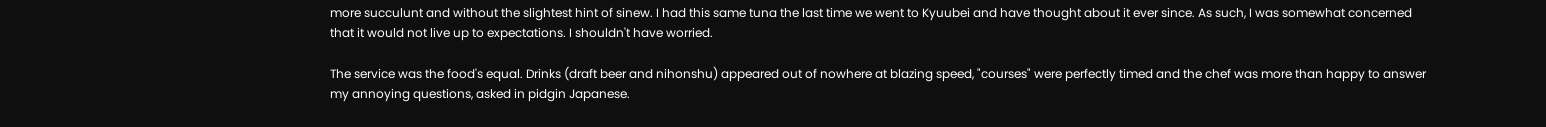more succulunt and without the slightest hint of sinew. I had this same tuna the last time we went to Kyuubei and have thought about it ever since. As such, I was somewhat concerned that it would not live up to expectations. I shouldn't have worried.

The service was the food's equal. Drinks (draft beer and nihonshu) appeared out of nowhere at blazing speed, "courses" were perfectly timed and the chef was more than happy to answer my annoying questions, asked in pidgin Japanese.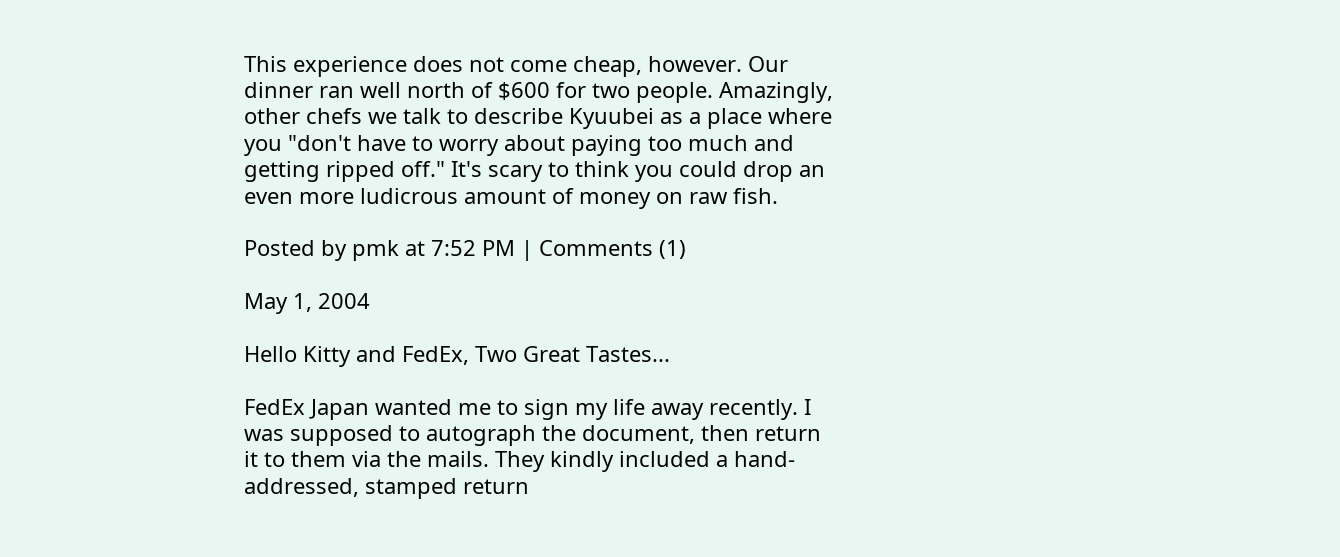This experience does not come cheap, however. Our dinner ran well north of $600 for two people. Amazingly, other chefs we talk to describe Kyuubei as a place where you "don't have to worry about paying too much and getting ripped off." It's scary to think you could drop an even more ludicrous amount of money on raw fish.

Posted by pmk at 7:52 PM | Comments (1)

May 1, 2004

Hello Kitty and FedEx, Two Great Tastes...

FedEx Japan wanted me to sign my life away recently. I was supposed to autograph the document, then return it to them via the mails. They kindly included a hand-addressed, stamped return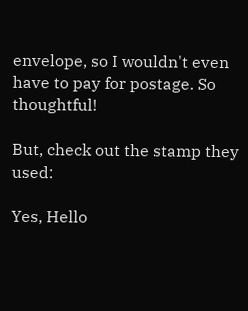envelope, so I wouldn't even have to pay for postage. So thoughtful!

But, check out the stamp they used:

Yes, Hello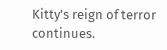Kitty's reign of terror continues.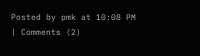Posted by pmk at 10:08 PM | Comments (2)